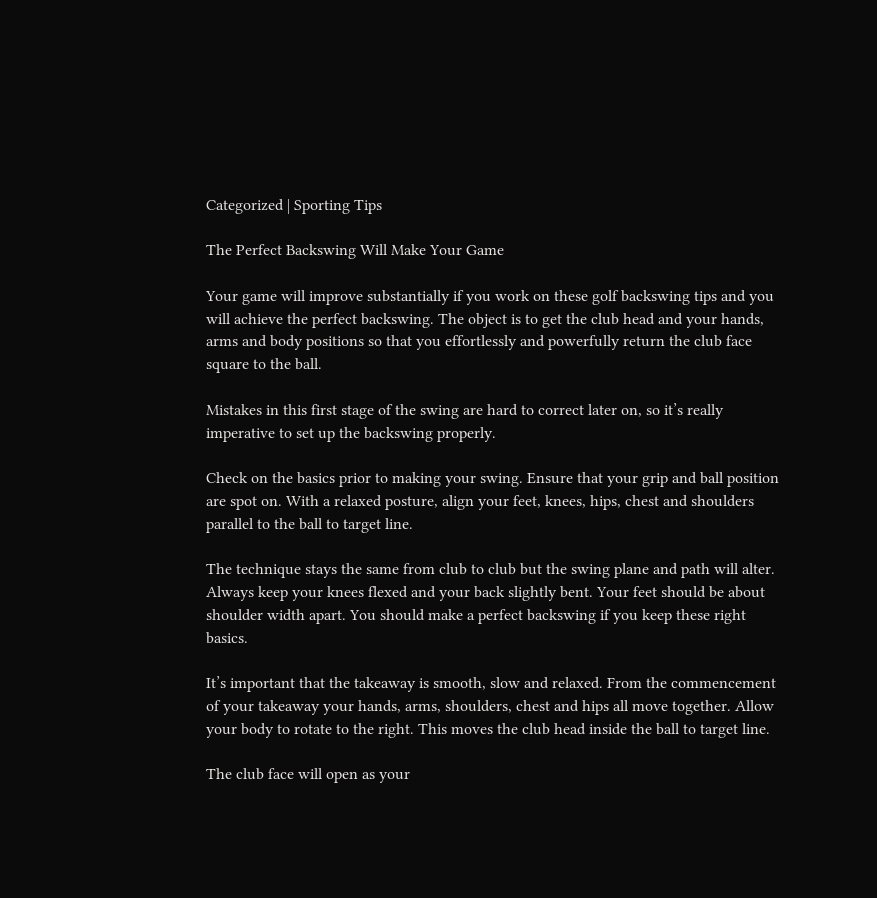Categorized | Sporting Tips

The Perfect Backswing Will Make Your Game

Your game will improve substantially if you work on these golf backswing tips and you will achieve the perfect backswing. The object is to get the club head and your hands, arms and body positions so that you effortlessly and powerfully return the club face square to the ball.

Mistakes in this first stage of the swing are hard to correct later on, so it’s really imperative to set up the backswing properly.

Check on the basics prior to making your swing. Ensure that your grip and ball position are spot on. With a relaxed posture, align your feet, knees, hips, chest and shoulders parallel to the ball to target line.

The technique stays the same from club to club but the swing plane and path will alter. Always keep your knees flexed and your back slightly bent. Your feet should be about shoulder width apart. You should make a perfect backswing if you keep these right basics.

It’s important that the takeaway is smooth, slow and relaxed. From the commencement of your takeaway your hands, arms, shoulders, chest and hips all move together. Allow your body to rotate to the right. This moves the club head inside the ball to target line.

The club face will open as your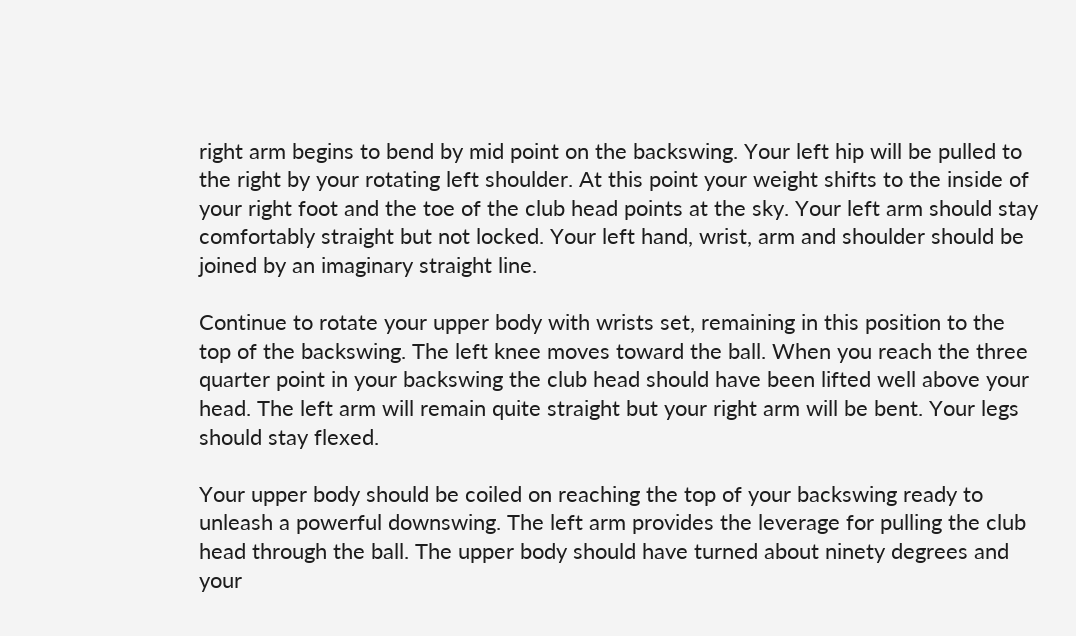right arm begins to bend by mid point on the backswing. Your left hip will be pulled to the right by your rotating left shoulder. At this point your weight shifts to the inside of your right foot and the toe of the club head points at the sky. Your left arm should stay comfortably straight but not locked. Your left hand, wrist, arm and shoulder should be joined by an imaginary straight line.

Continue to rotate your upper body with wrists set, remaining in this position to the top of the backswing. The left knee moves toward the ball. When you reach the three quarter point in your backswing the club head should have been lifted well above your head. The left arm will remain quite straight but your right arm will be bent. Your legs should stay flexed.

Your upper body should be coiled on reaching the top of your backswing ready to unleash a powerful downswing. The left arm provides the leverage for pulling the club head through the ball. The upper body should have turned about ninety degrees and your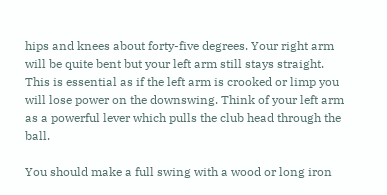hips and knees about forty-five degrees. Your right arm will be quite bent but your left arm still stays straight. This is essential as if the left arm is crooked or limp you will lose power on the downswing. Think of your left arm as a powerful lever which pulls the club head through the ball.

You should make a full swing with a wood or long iron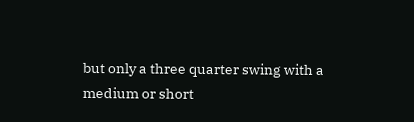but only a three quarter swing with a medium or short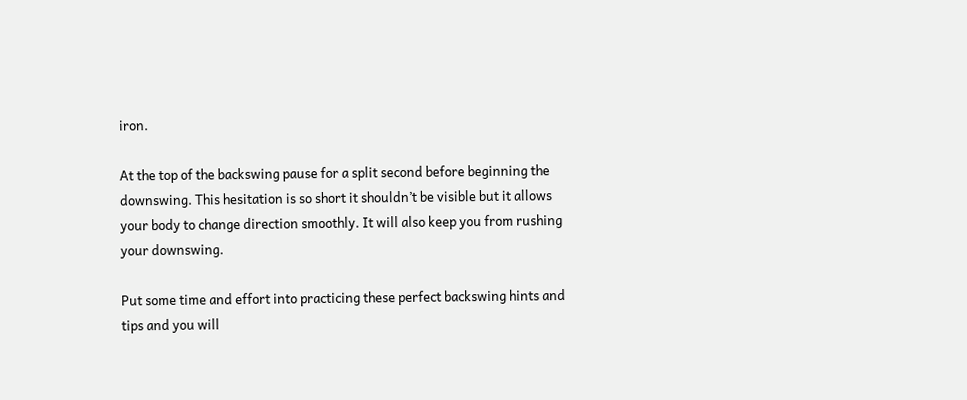iron.

At the top of the backswing pause for a split second before beginning the downswing. This hesitation is so short it shouldn’t be visible but it allows your body to change direction smoothly. It will also keep you from rushing your downswing.

Put some time and effort into practicing these perfect backswing hints and tips and you will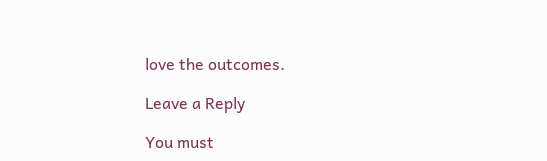love the outcomes.

Leave a Reply

You must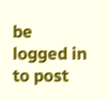be logged in to post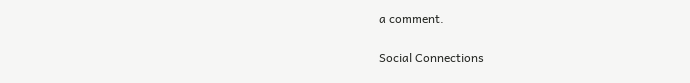a comment.


Social Connections